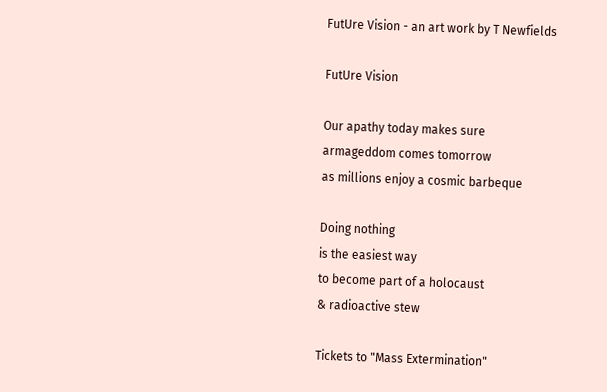FutUre Vision - an art work by T Newfields

FutUre Vision

Our apathy today makes sure
armageddom comes tomorrow
as millions enjoy a cosmic barbeque

Doing nothing
is the easiest way
to become part of a holocaust
& radioactive stew

Tickets to "Mass Extermination"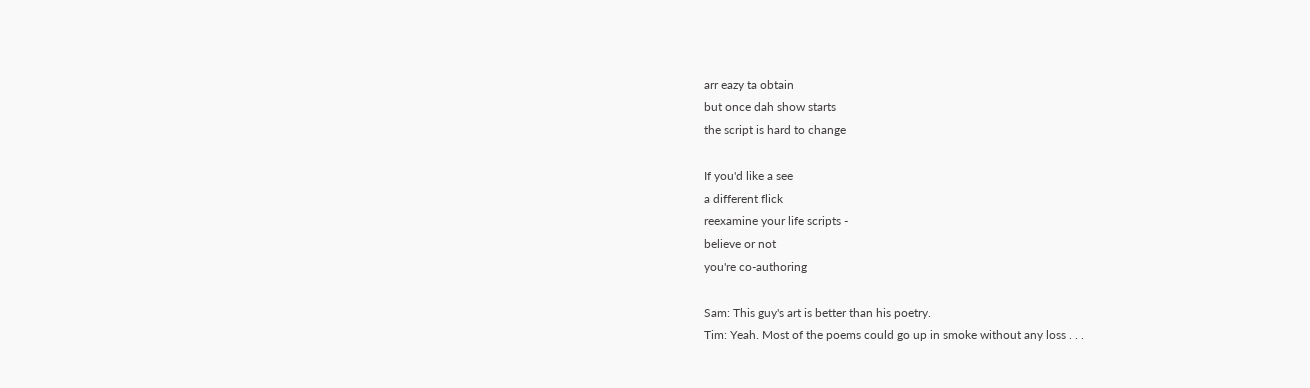arr eazy ta obtain
but once dah show starts
the script is hard to change

If you'd like a see
a different flick
reexamine your life scripts -
believe or not
you're co-authoring

Sam: This guy's art is better than his poetry.
Tim: Yeah. Most of the poems could go up in smoke without any loss . . .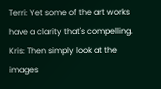Terri: Yet some of the art works have a clarity that's compelling.
Kris: Then simply look at the images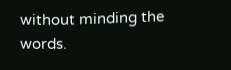without minding the words.